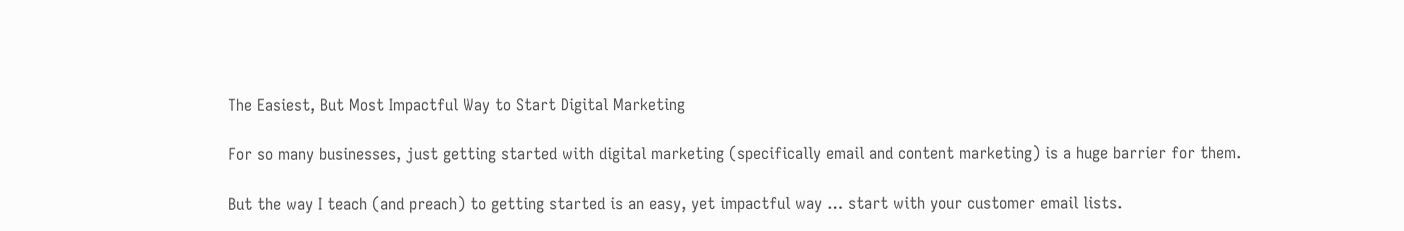The Easiest, But Most Impactful Way to Start Digital Marketing

For so many businesses, just getting started with digital marketing (specifically email and content marketing) is a huge barrier for them.

But the way I teach (and preach) to getting started is an easy, yet impactful way … start with your customer email lists.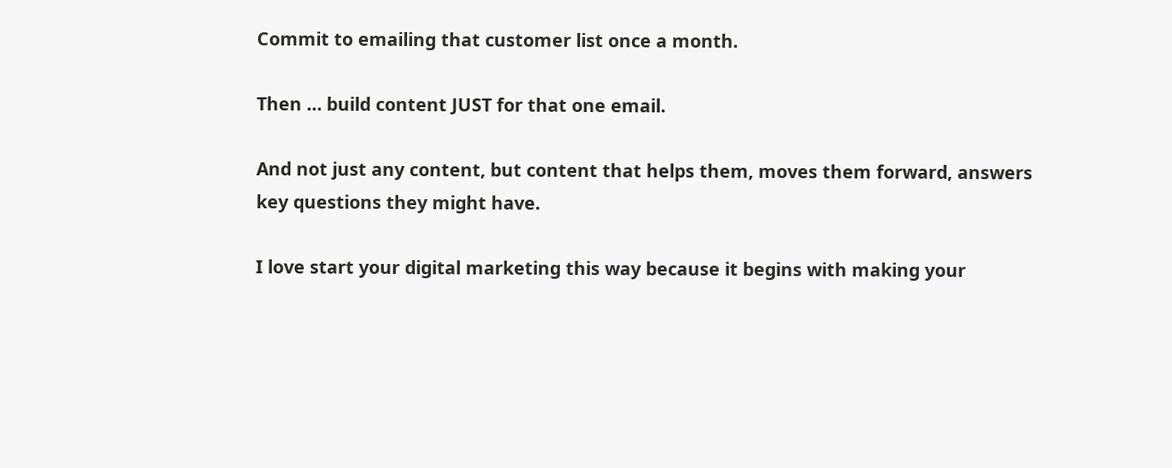Commit to emailing that customer list once a month.

Then … build content JUST for that one email.

And not just any content, but content that helps them, moves them forward, answers key questions they might have.

I love start your digital marketing this way because it begins with making your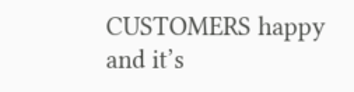CUSTOMERS happy and it’s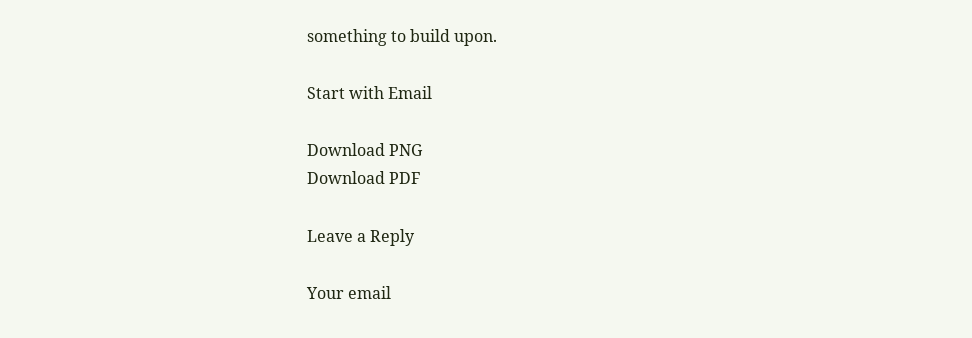something to build upon.

Start with Email

Download PNG
Download PDF

Leave a Reply

Your email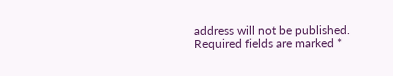address will not be published. Required fields are marked *